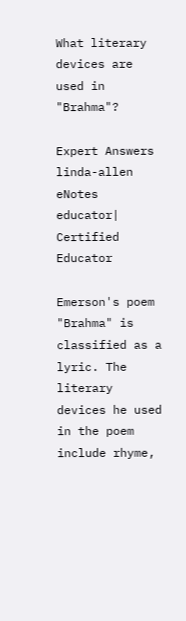What literary devices are used in "Brahma"?

Expert Answers
linda-allen eNotes educator| Certified Educator

Emerson's poem "Brahma" is classified as a lyric. The literary devices he used in the poem include rhyme,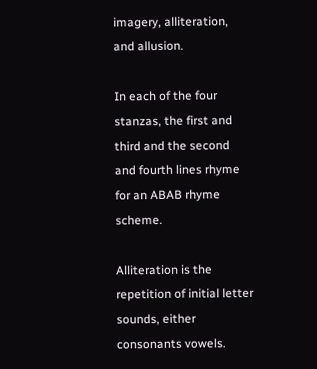imagery, alliteration, and allusion.

In each of the four stanzas, the first and third and the second and fourth lines rhyme for an ABAB rhyme scheme.

Alliteration is the repetition of initial letter sounds, either consonants vowels.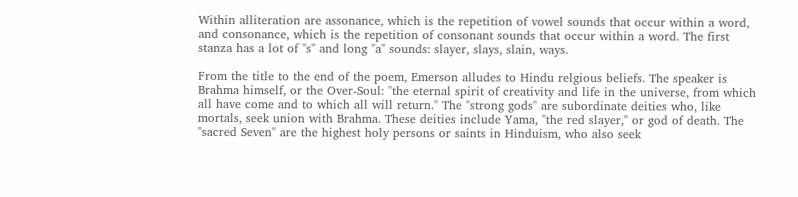Within alliteration are assonance, which is the repetition of vowel sounds that occur within a word, and consonance, which is the repetition of consonant sounds that occur within a word. The first stanza has a lot of "s" and long "a" sounds: slayer, slays, slain, ways.

From the title to the end of the poem, Emerson alludes to Hindu relgious beliefs. The speaker is Brahma himself, or the Over-Soul: "the eternal spirit of creativity and life in the universe, from which all have come and to which all will return." The "strong gods" are subordinate deities who, like mortals, seek union with Brahma. These deities include Yama, "the red slayer," or god of death. The "sacred Seven" are the highest holy persons or saints in Hinduism, who also seek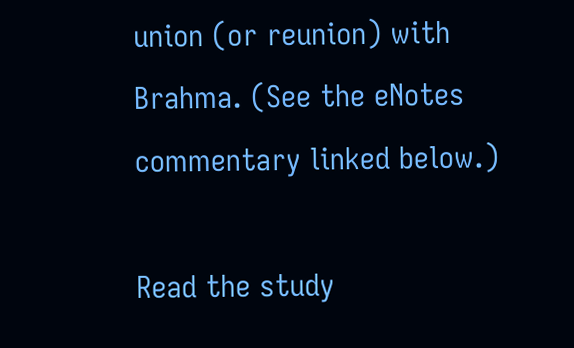union (or reunion) with Brahma. (See the eNotes commentary linked below.)

Read the study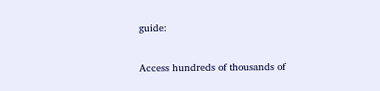guide:

Access hundreds of thousands of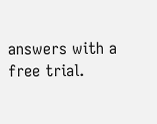answers with a free trial.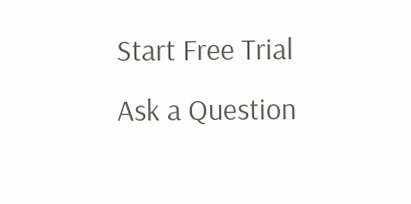Start Free Trial
Ask a Question